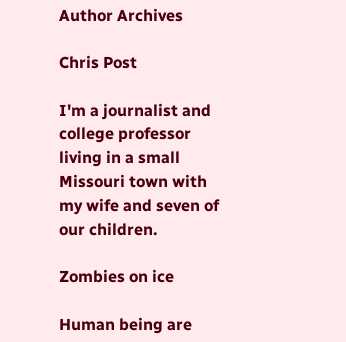Author Archives

Chris Post

I'm a journalist and college professor living in a small Missouri town with my wife and seven of our children.

Zombies on ice

Human being are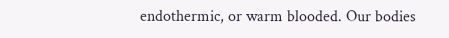endothermic, or warm blooded. Our bodies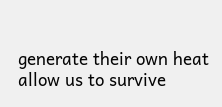generate their own heat allow us to survive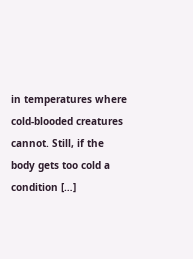in temperatures where cold-blooded creatures cannot. Still, if the body gets too cold a condition […]